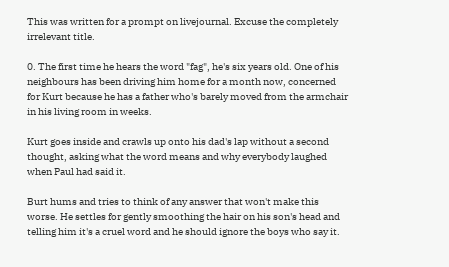This was written for a prompt on livejournal. Excuse the completely irrelevant title.

0. The first time he hears the word "fag", he's six years old. One of his neighbours has been driving him home for a month now, concerned for Kurt because he has a father who's barely moved from the armchair in his living room in weeks.

Kurt goes inside and crawls up onto his dad's lap without a second thought, asking what the word means and why everybody laughed when Paul had said it.

Burt hums and tries to think of any answer that won't make this worse. He settles for gently smoothing the hair on his son's head and telling him it's a cruel word and he should ignore the boys who say it.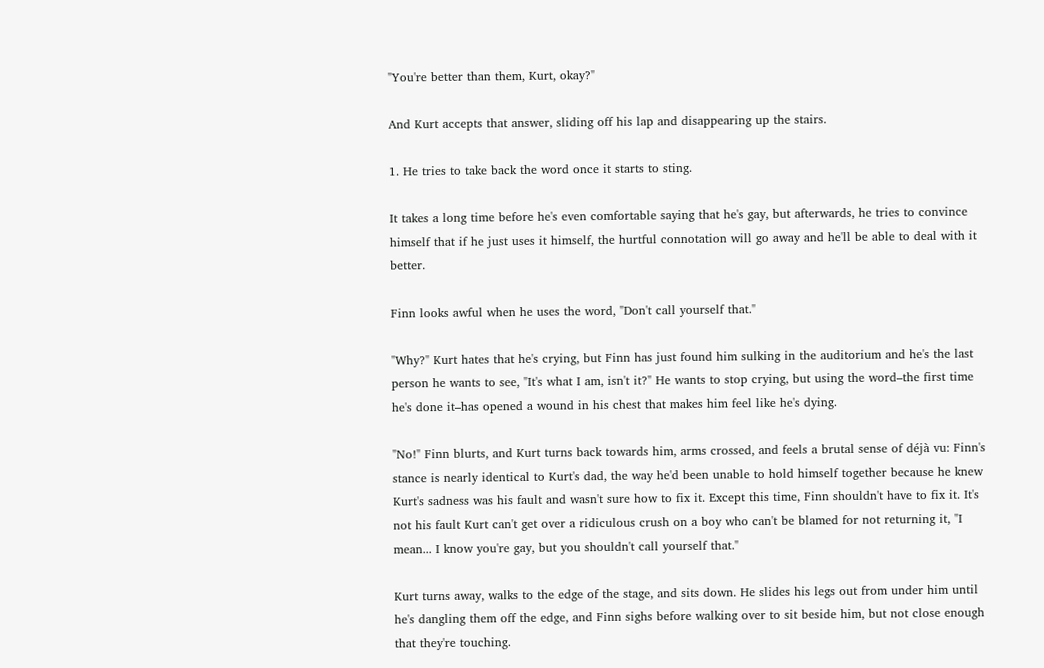"You're better than them, Kurt, okay?"

And Kurt accepts that answer, sliding off his lap and disappearing up the stairs.

1. He tries to take back the word once it starts to sting.

It takes a long time before he's even comfortable saying that he's gay, but afterwards, he tries to convince himself that if he just uses it himself, the hurtful connotation will go away and he'll be able to deal with it better.

Finn looks awful when he uses the word, "Don't call yourself that."

"Why?" Kurt hates that he's crying, but Finn has just found him sulking in the auditorium and he's the last person he wants to see, "It's what I am, isn't it?" He wants to stop crying, but using the word–the first time he's done it–has opened a wound in his chest that makes him feel like he's dying.

"No!" Finn blurts, and Kurt turns back towards him, arms crossed, and feels a brutal sense of déjà vu: Finn's stance is nearly identical to Kurt's dad, the way he'd been unable to hold himself together because he knew Kurt's sadness was his fault and wasn't sure how to fix it. Except this time, Finn shouldn't have to fix it. It's not his fault Kurt can't get over a ridiculous crush on a boy who can't be blamed for not returning it, "I mean... I know you're gay, but you shouldn't call yourself that."

Kurt turns away, walks to the edge of the stage, and sits down. He slides his legs out from under him until he's dangling them off the edge, and Finn sighs before walking over to sit beside him, but not close enough that they're touching.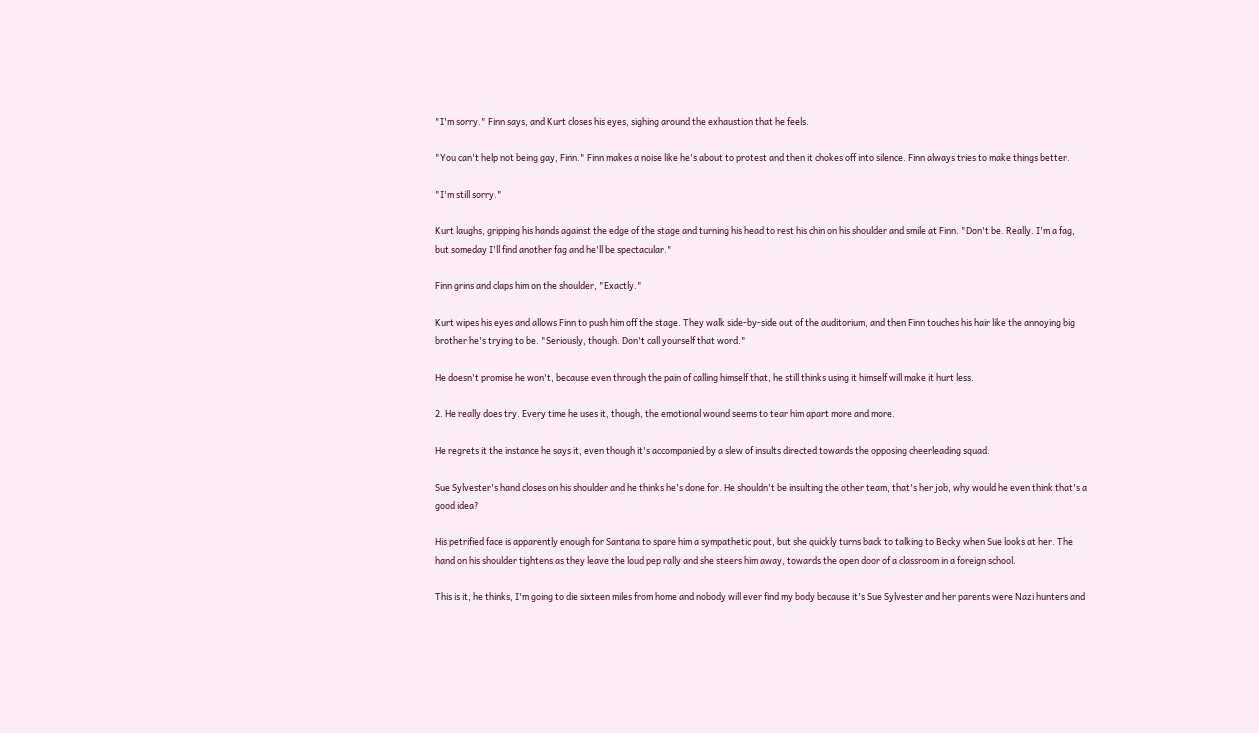"I'm sorry." Finn says, and Kurt closes his eyes, sighing around the exhaustion that he feels.

"You can't help not being gay, Finn." Finn makes a noise like he's about to protest and then it chokes off into silence. Finn always tries to make things better.

"I'm still sorry."

Kurt laughs, gripping his hands against the edge of the stage and turning his head to rest his chin on his shoulder and smile at Finn. "Don't be. Really. I'm a fag, but someday I'll find another fag and he'll be spectacular."

Finn grins and claps him on the shoulder, "Exactly."

Kurt wipes his eyes and allows Finn to push him off the stage. They walk side-by-side out of the auditorium, and then Finn touches his hair like the annoying big brother he's trying to be. "Seriously, though. Don't call yourself that word."

He doesn't promise he won't, because even through the pain of calling himself that, he still thinks using it himself will make it hurt less.

2. He really does try. Every time he uses it, though, the emotional wound seems to tear him apart more and more.

He regrets it the instance he says it, even though it's accompanied by a slew of insults directed towards the opposing cheerleading squad.

Sue Sylvester's hand closes on his shoulder and he thinks he's done for. He shouldn't be insulting the other team, that's her job, why would he even think that's a good idea?

His petrified face is apparently enough for Santana to spare him a sympathetic pout, but she quickly turns back to talking to Becky when Sue looks at her. The hand on his shoulder tightens as they leave the loud pep rally and she steers him away, towards the open door of a classroom in a foreign school.

This is it, he thinks, I'm going to die sixteen miles from home and nobody will ever find my body because it's Sue Sylvester and her parents were Nazi hunters and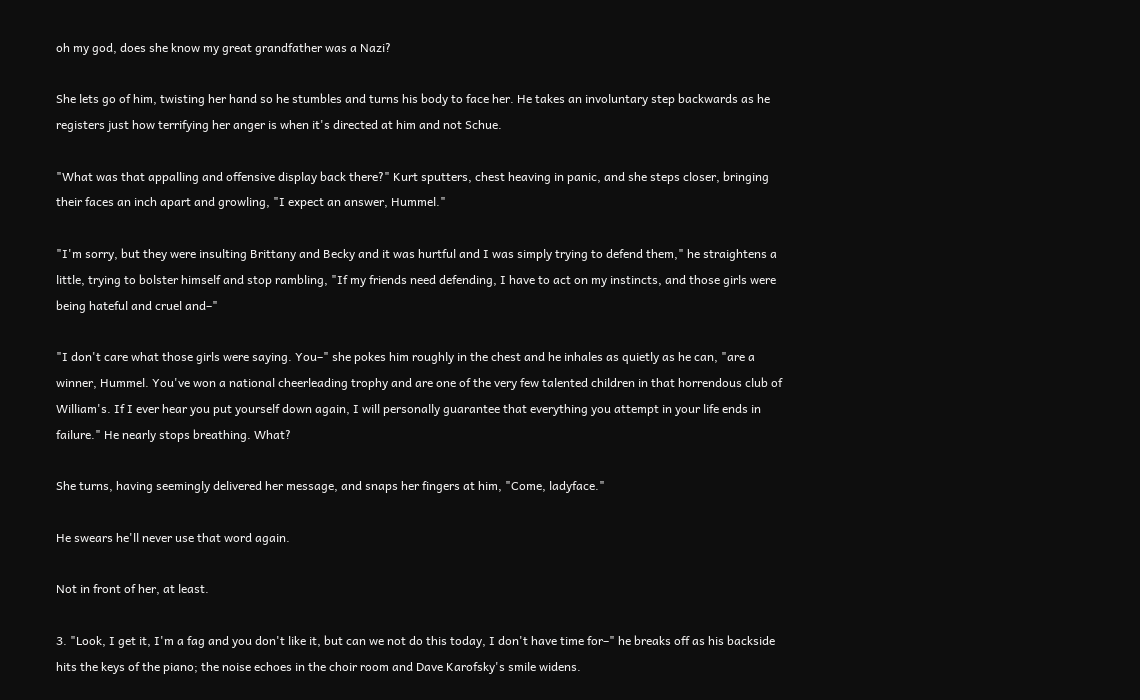oh my god, does she know my great grandfather was a Nazi?

She lets go of him, twisting her hand so he stumbles and turns his body to face her. He takes an involuntary step backwards as he registers just how terrifying her anger is when it's directed at him and not Schue.

"What was that appalling and offensive display back there?" Kurt sputters, chest heaving in panic, and she steps closer, bringing their faces an inch apart and growling, "I expect an answer, Hummel."

"I'm sorry, but they were insulting Brittany and Becky and it was hurtful and I was simply trying to defend them," he straightens a little, trying to bolster himself and stop rambling, "If my friends need defending, I have to act on my instincts, and those girls were being hateful and cruel and–"

"I don't care what those girls were saying. You–" she pokes him roughly in the chest and he inhales as quietly as he can, "are a winner, Hummel. You've won a national cheerleading trophy and are one of the very few talented children in that horrendous club of William's. If I ever hear you put yourself down again, I will personally guarantee that everything you attempt in your life ends in failure." He nearly stops breathing. What?

She turns, having seemingly delivered her message, and snaps her fingers at him, "Come, ladyface."

He swears he'll never use that word again.

Not in front of her, at least.

3. "Look, I get it, I'm a fag and you don't like it, but can we not do this today, I don't have time for–" he breaks off as his backside hits the keys of the piano; the noise echoes in the choir room and Dave Karofsky's smile widens.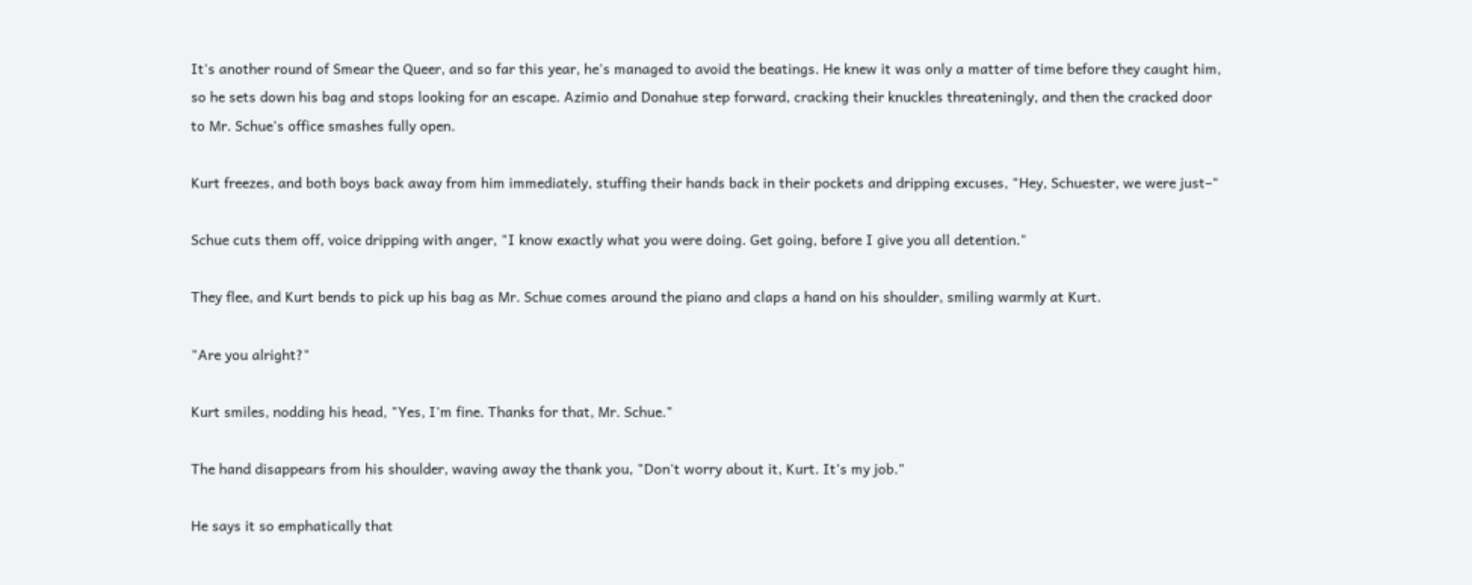It's another round of Smear the Queer, and so far this year, he's managed to avoid the beatings. He knew it was only a matter of time before they caught him, so he sets down his bag and stops looking for an escape. Azimio and Donahue step forward, cracking their knuckles threateningly, and then the cracked door to Mr. Schue's office smashes fully open.

Kurt freezes, and both boys back away from him immediately, stuffing their hands back in their pockets and dripping excuses, "Hey, Schuester, we were just–"

Schue cuts them off, voice dripping with anger, "I know exactly what you were doing. Get going, before I give you all detention."

They flee, and Kurt bends to pick up his bag as Mr. Schue comes around the piano and claps a hand on his shoulder, smiling warmly at Kurt.

"Are you alright?"

Kurt smiles, nodding his head, "Yes, I'm fine. Thanks for that, Mr. Schue."

The hand disappears from his shoulder, waving away the thank you, "Don't worry about it, Kurt. It's my job."

He says it so emphatically that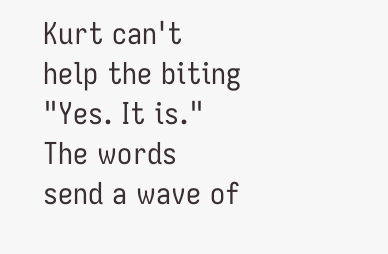Kurt can't help the biting "Yes. It is." The words send a wave of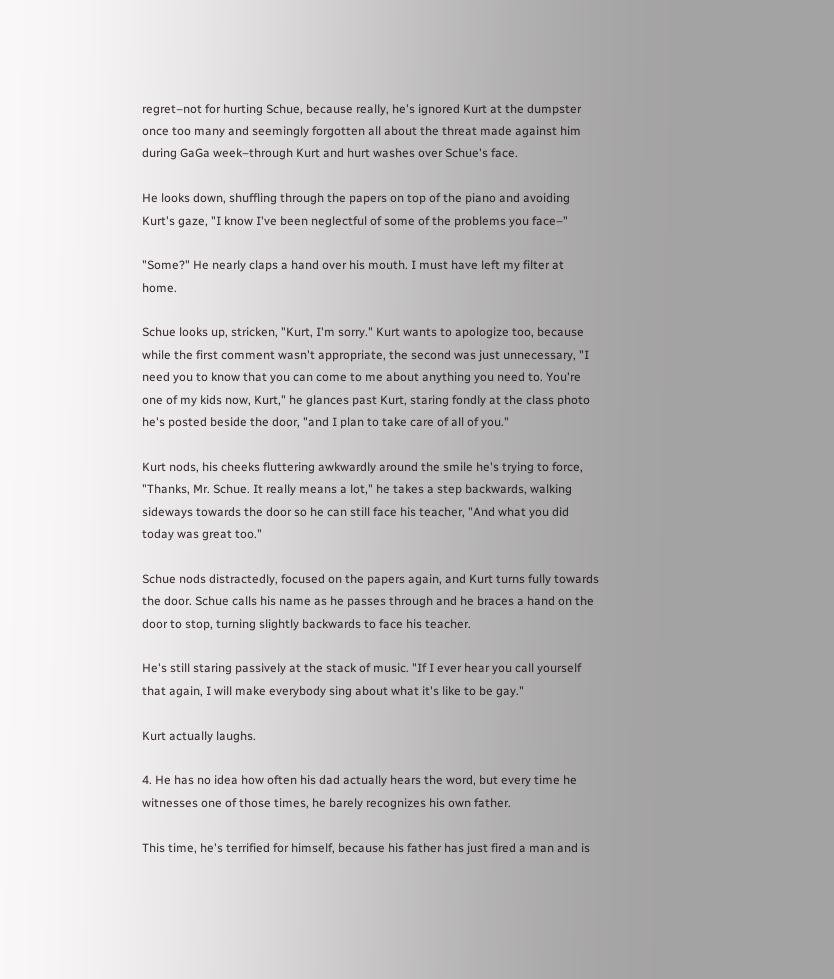regret–not for hurting Schue, because really, he's ignored Kurt at the dumpster once too many and seemingly forgotten all about the threat made against him during GaGa week–through Kurt and hurt washes over Schue's face.

He looks down, shuffling through the papers on top of the piano and avoiding Kurt's gaze, "I know I've been neglectful of some of the problems you face–"

"Some?" He nearly claps a hand over his mouth. I must have left my filter at home.

Schue looks up, stricken, "Kurt, I'm sorry." Kurt wants to apologize too, because while the first comment wasn't appropriate, the second was just unnecessary, "I need you to know that you can come to me about anything you need to. You're one of my kids now, Kurt," he glances past Kurt, staring fondly at the class photo he's posted beside the door, "and I plan to take care of all of you."

Kurt nods, his cheeks fluttering awkwardly around the smile he's trying to force, "Thanks, Mr. Schue. It really means a lot," he takes a step backwards, walking sideways towards the door so he can still face his teacher, "And what you did today was great too."

Schue nods distractedly, focused on the papers again, and Kurt turns fully towards the door. Schue calls his name as he passes through and he braces a hand on the door to stop, turning slightly backwards to face his teacher.

He's still staring passively at the stack of music. "If I ever hear you call yourself that again, I will make everybody sing about what it's like to be gay."

Kurt actually laughs.

4. He has no idea how often his dad actually hears the word, but every time he witnesses one of those times, he barely recognizes his own father.

This time, he's terrified for himself, because his father has just fired a man and is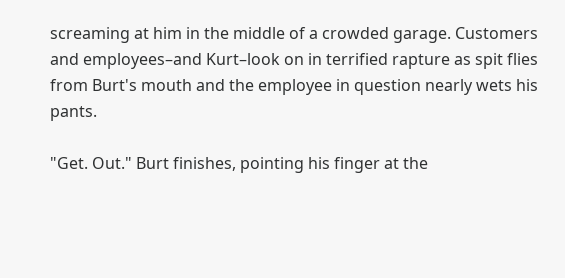screaming at him in the middle of a crowded garage. Customers and employees–and Kurt–look on in terrified rapture as spit flies from Burt's mouth and the employee in question nearly wets his pants.

"Get. Out." Burt finishes, pointing his finger at the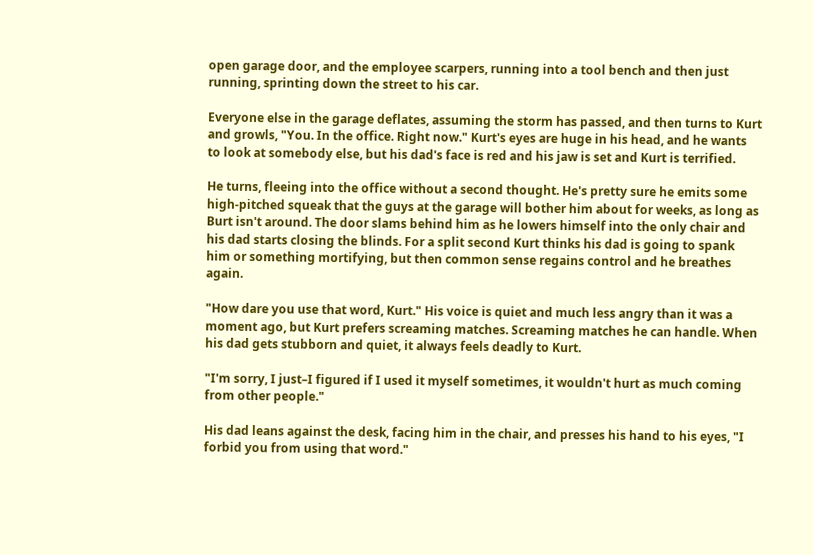open garage door, and the employee scarpers, running into a tool bench and then just running, sprinting down the street to his car.

Everyone else in the garage deflates, assuming the storm has passed, and then turns to Kurt and growls, "You. In the office. Right now." Kurt's eyes are huge in his head, and he wants to look at somebody else, but his dad's face is red and his jaw is set and Kurt is terrified.

He turns, fleeing into the office without a second thought. He's pretty sure he emits some high-pitched squeak that the guys at the garage will bother him about for weeks, as long as Burt isn't around. The door slams behind him as he lowers himself into the only chair and his dad starts closing the blinds. For a split second Kurt thinks his dad is going to spank him or something mortifying, but then common sense regains control and he breathes again.

"How dare you use that word, Kurt." His voice is quiet and much less angry than it was a moment ago, but Kurt prefers screaming matches. Screaming matches he can handle. When his dad gets stubborn and quiet, it always feels deadly to Kurt.

"I'm sorry, I just–I figured if I used it myself sometimes, it wouldn't hurt as much coming from other people."

His dad leans against the desk, facing him in the chair, and presses his hand to his eyes, "I forbid you from using that word."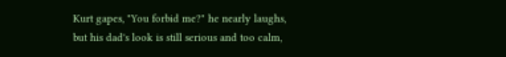Kurt gapes, "You forbid me?" he nearly laughs, but his dad's look is still serious and too calm,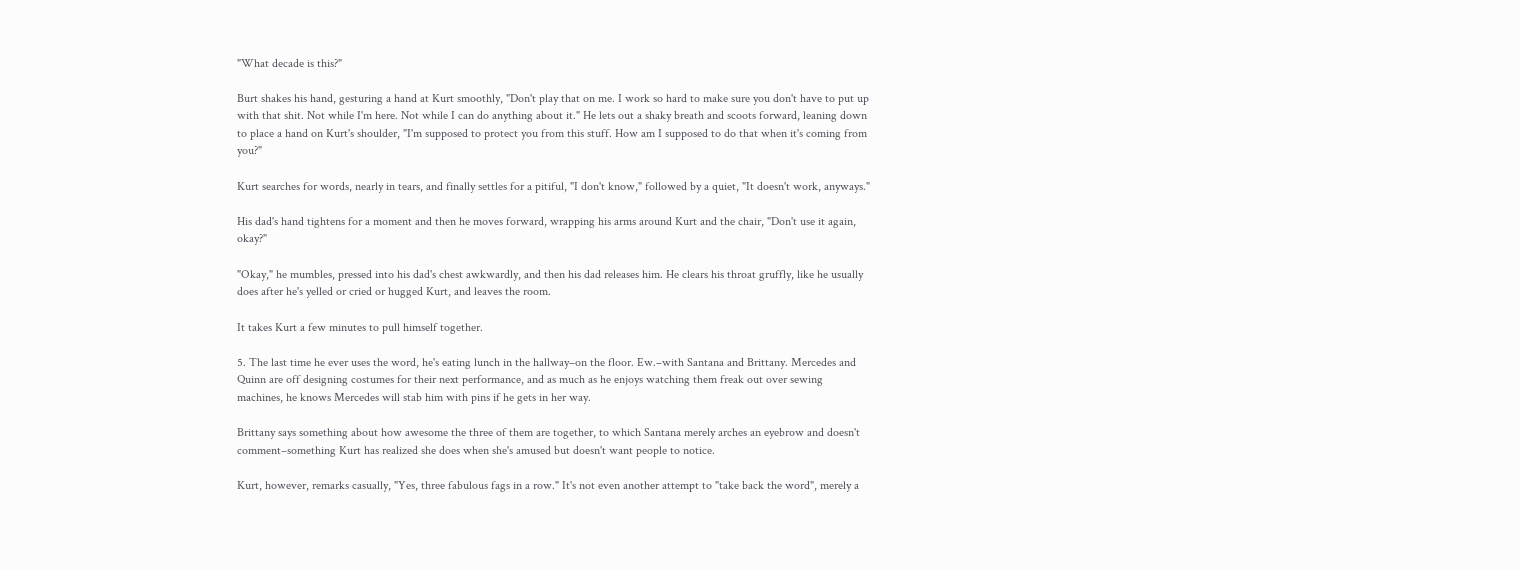"What decade is this?"

Burt shakes his hand, gesturing a hand at Kurt smoothly, "Don't play that on me. I work so hard to make sure you don't have to put up with that shit. Not while I'm here. Not while I can do anything about it." He lets out a shaky breath and scoots forward, leaning down to place a hand on Kurt's shoulder, "I'm supposed to protect you from this stuff. How am I supposed to do that when it's coming from you?"

Kurt searches for words, nearly in tears, and finally settles for a pitiful, "I don't know," followed by a quiet, "It doesn't work, anyways."

His dad's hand tightens for a moment and then he moves forward, wrapping his arms around Kurt and the chair, "Don't use it again, okay?"

"Okay," he mumbles, pressed into his dad's chest awkwardly, and then his dad releases him. He clears his throat gruffly, like he usually does after he's yelled or cried or hugged Kurt, and leaves the room.

It takes Kurt a few minutes to pull himself together.

5. The last time he ever uses the word, he's eating lunch in the hallway–on the floor. Ew.–with Santana and Brittany. Mercedes and Quinn are off designing costumes for their next performance, and as much as he enjoys watching them freak out over sewing machines, he knows Mercedes will stab him with pins if he gets in her way.

Brittany says something about how awesome the three of them are together, to which Santana merely arches an eyebrow and doesn't comment–something Kurt has realized she does when she's amused but doesn't want people to notice.

Kurt, however, remarks casually, "Yes, three fabulous fags in a row." It's not even another attempt to "take back the word", merely a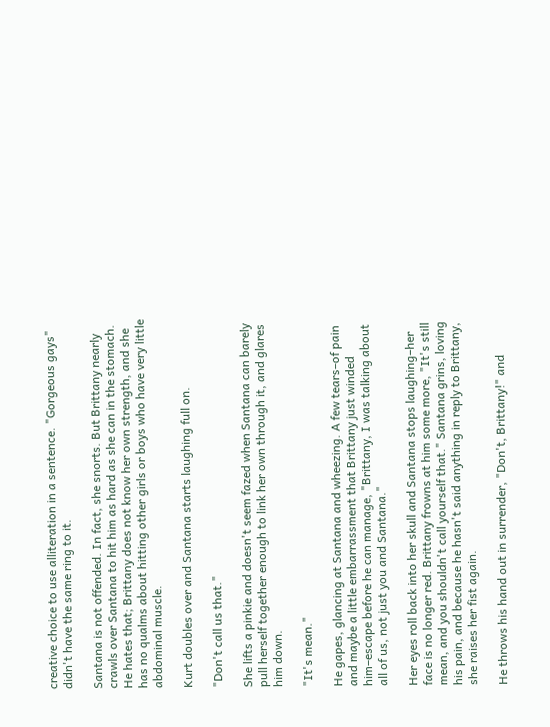creative choice to use alliteration in a sentence. "Gorgeous gays" didn't have the same ring to it.

Santana is not offended. In fact, she snorts. But Brittany nearly crawls over Santana to hit him as hard as she can in the stomach. He hates that; Brittany does not know her own strength, and she has no qualms about hitting other girls or boys who have very little abdominal muscle.

Kurt doubles over and Santana starts laughing full on.

"Don't call us that."

She lifts a pinkie and doesn't seem fazed when Santana can barely pull herself together enough to link her own through it, and glares him down.

"It's mean."

He gapes, glancing at Santana and wheezing. A few tears–of pain and maybe a little embarrassment that Brittany just winded him–escape before he can manage, "Brittany, I was talking about all of us, not just you and Santana."

Her eyes roll back into her skull and Santana stops laughing–her face is no longer red. Brittany frowns at him some more, "It's still mean, and you shouldn't call yourself that." Santana grins, loving his pain, and because he hasn't said anything in reply to Brittany, she raises her fist again.

He throws his hand out in surrender, "Don't, Brittany!" and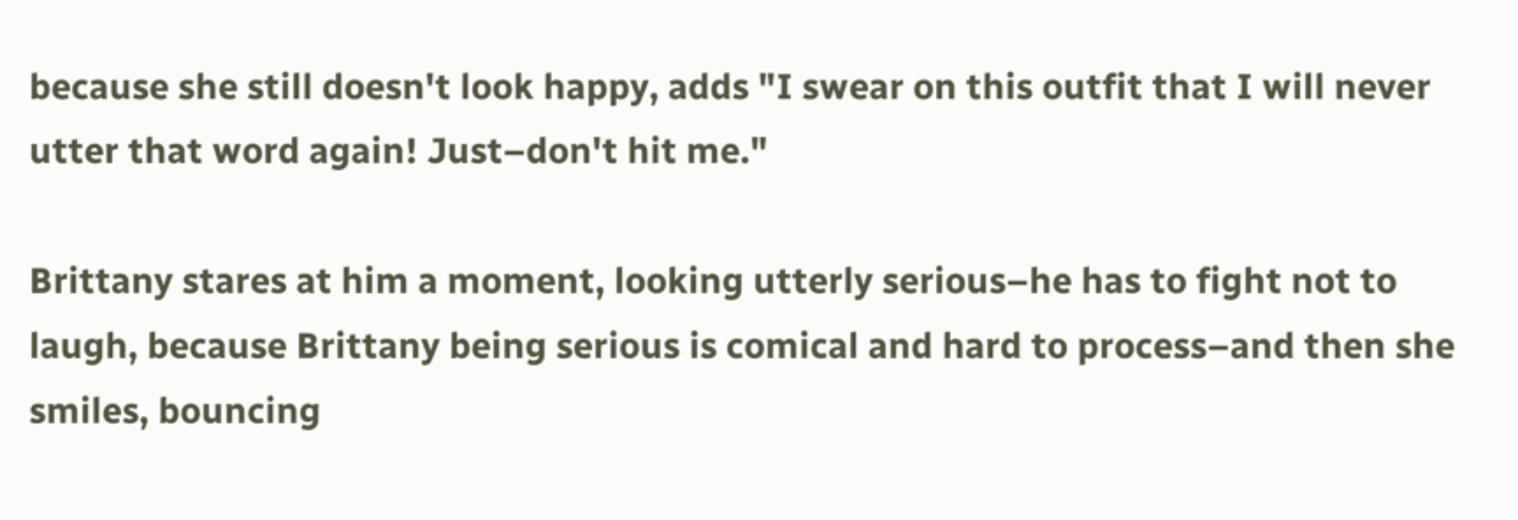because she still doesn't look happy, adds "I swear on this outfit that I will never utter that word again! Just–don't hit me."

Brittany stares at him a moment, looking utterly serious–he has to fight not to laugh, because Brittany being serious is comical and hard to process–and then she smiles, bouncing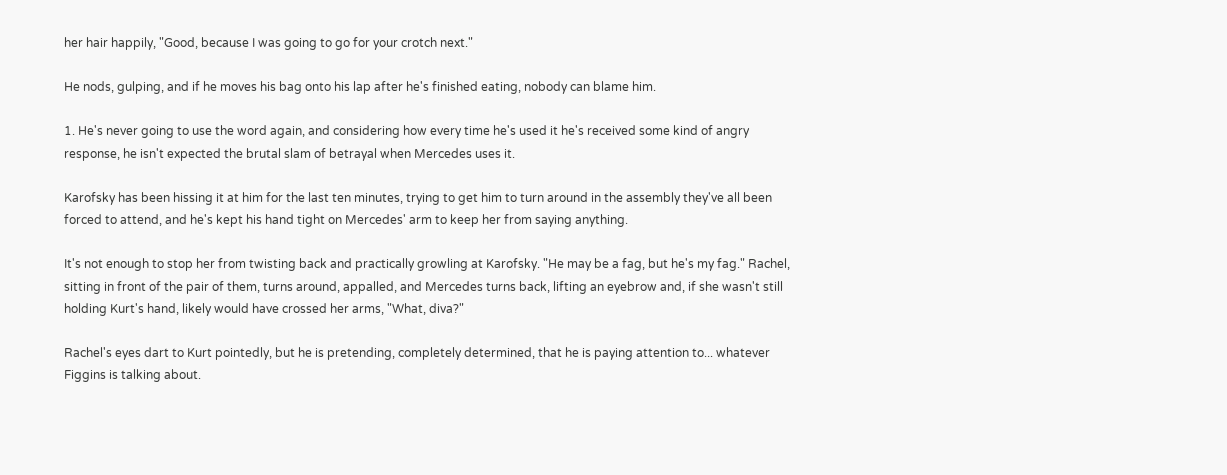her hair happily, "Good, because I was going to go for your crotch next."

He nods, gulping, and if he moves his bag onto his lap after he's finished eating, nobody can blame him.

1. He's never going to use the word again, and considering how every time he's used it he's received some kind of angry response, he isn't expected the brutal slam of betrayal when Mercedes uses it.

Karofsky has been hissing it at him for the last ten minutes, trying to get him to turn around in the assembly they've all been forced to attend, and he's kept his hand tight on Mercedes' arm to keep her from saying anything.

It's not enough to stop her from twisting back and practically growling at Karofsky. "He may be a fag, but he's my fag." Rachel, sitting in front of the pair of them, turns around, appalled, and Mercedes turns back, lifting an eyebrow and, if she wasn't still holding Kurt's hand, likely would have crossed her arms, "What, diva?"

Rachel's eyes dart to Kurt pointedly, but he is pretending, completely determined, that he is paying attention to... whatever Figgins is talking about.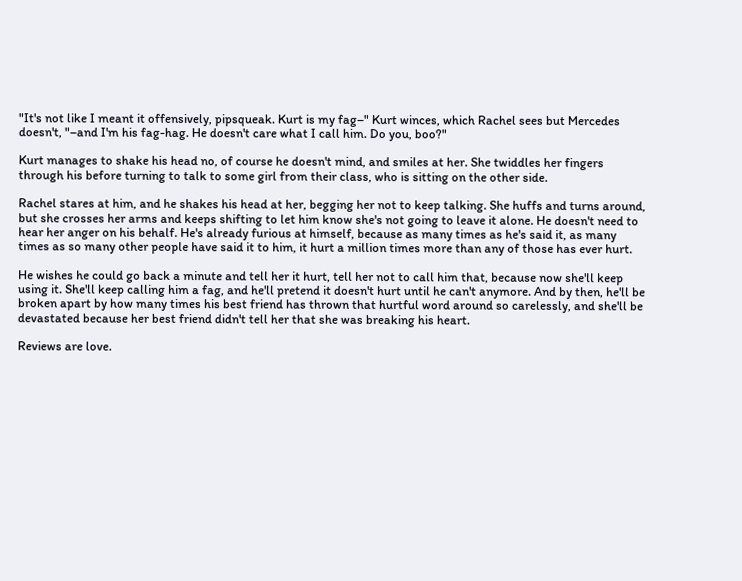"It's not like I meant it offensively, pipsqueak. Kurt is my fag–" Kurt winces, which Rachel sees but Mercedes doesn't, "–and I'm his fag-hag. He doesn't care what I call him. Do you, boo?"

Kurt manages to shake his head no, of course he doesn't mind, and smiles at her. She twiddles her fingers through his before turning to talk to some girl from their class, who is sitting on the other side.

Rachel stares at him, and he shakes his head at her, begging her not to keep talking. She huffs and turns around, but she crosses her arms and keeps shifting to let him know she's not going to leave it alone. He doesn't need to hear her anger on his behalf. He's already furious at himself, because as many times as he's said it, as many times as so many other people have said it to him, it hurt a million times more than any of those has ever hurt.

He wishes he could go back a minute and tell her it hurt, tell her not to call him that, because now she'll keep using it. She'll keep calling him a fag, and he'll pretend it doesn't hurt until he can't anymore. And by then, he'll be broken apart by how many times his best friend has thrown that hurtful word around so carelessly, and she'll be devastated because her best friend didn't tell her that she was breaking his heart.

Reviews are love.